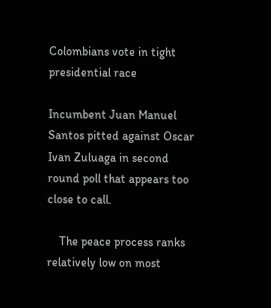Colombians vote in tight presidential race

Incumbent Juan Manuel Santos pitted against Oscar Ivan Zuluaga in second round poll that appears too close to call.

    The peace process ranks relatively low on most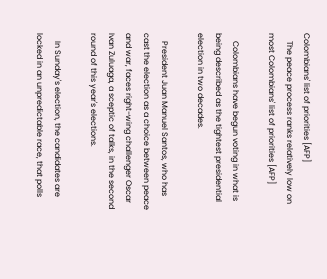Colombians' list of priorities [AFP]
    The peace process ranks relatively low on most Colombians' list of priorities [AFP]

    Colombians have begun voting in what is being described as the tightest presidential election in two decades.

    President Juan Manuel Santos, who has cast the election as a choice between peace and war, faces right-wing challenger Oscar Ivan Zuluaga, a sceptic of talks, in the second round of this year's elections.

    In Sunday's election, the candidates are locked in an unpredictable race, that polls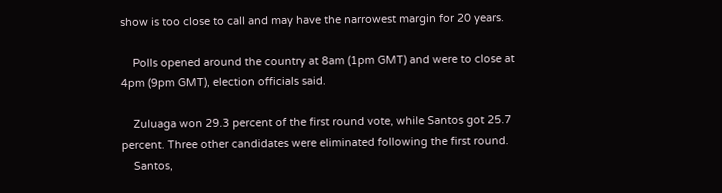show is too close to call and may have the narrowest margin for 20 years.

    Polls opened around the country at 8am (1pm GMT) and were to close at 4pm (9pm GMT), election officials said.

    Zuluaga won 29.3 percent of the first round vote, while Santos got 25.7 percent. Three other candidates were eliminated following the first round.
    Santos,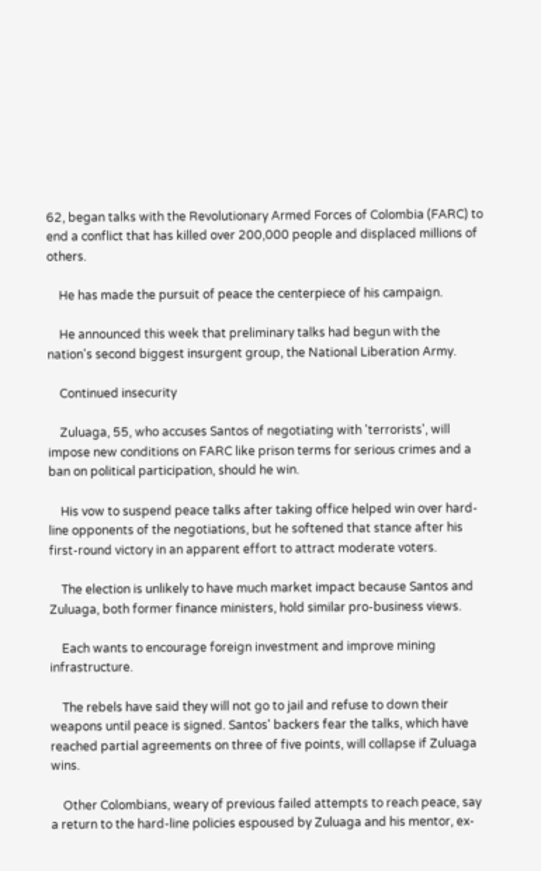62, began talks with the Revolutionary Armed Forces of Colombia (FARC) to end a conflict that has killed over 200,000 people and displaced millions of others.

    He has made the pursuit of peace the centerpiece of his campaign.

    He announced this week that preliminary talks had begun with the nation's second biggest insurgent group, the National Liberation Army.

    Continued insecurity

    Zuluaga, 55, who accuses Santos of negotiating with 'terrorists', will impose new conditions on FARC like prison terms for serious crimes and a ban on political participation, should he win.

    His vow to suspend peace talks after taking office helped win over hard-line opponents of the negotiations, but he softened that stance after his first-round victory in an apparent effort to attract moderate voters.

    The election is unlikely to have much market impact because Santos and Zuluaga, both former finance ministers, hold similar pro-business views.

    Each wants to encourage foreign investment and improve mining infrastructure.

    The rebels have said they will not go to jail and refuse to down their weapons until peace is signed. Santos' backers fear the talks, which have reached partial agreements on three of five points, will collapse if Zuluaga wins.

    Other Colombians, weary of previous failed attempts to reach peace, say a return to the hard-line policies espoused by Zuluaga and his mentor, ex-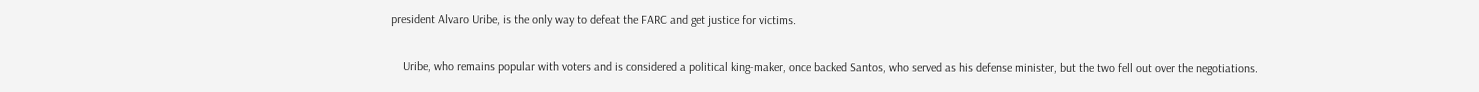president Alvaro Uribe, is the only way to defeat the FARC and get justice for victims.

    Uribe, who remains popular with voters and is considered a political king-maker, once backed Santos, who served as his defense minister, but the two fell out over the negotiations.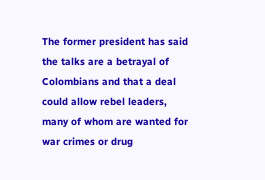The former president has said the talks are a betrayal of Colombians and that a deal could allow rebel leaders, many of whom are wanted for war crimes or drug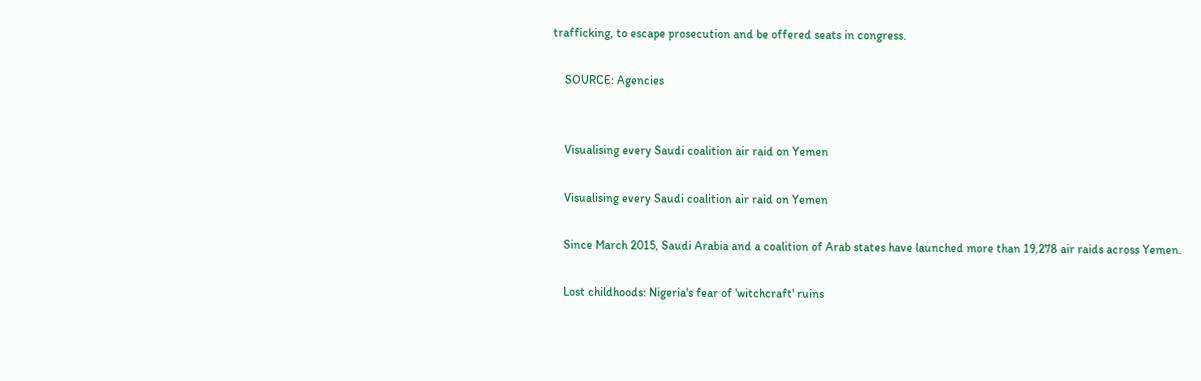trafficking, to escape prosecution and be offered seats in congress.

    SOURCE: Agencies


    Visualising every Saudi coalition air raid on Yemen

    Visualising every Saudi coalition air raid on Yemen

    Since March 2015, Saudi Arabia and a coalition of Arab states have launched more than 19,278 air raids across Yemen.

    Lost childhoods: Nigeria's fear of 'witchcraft' ruins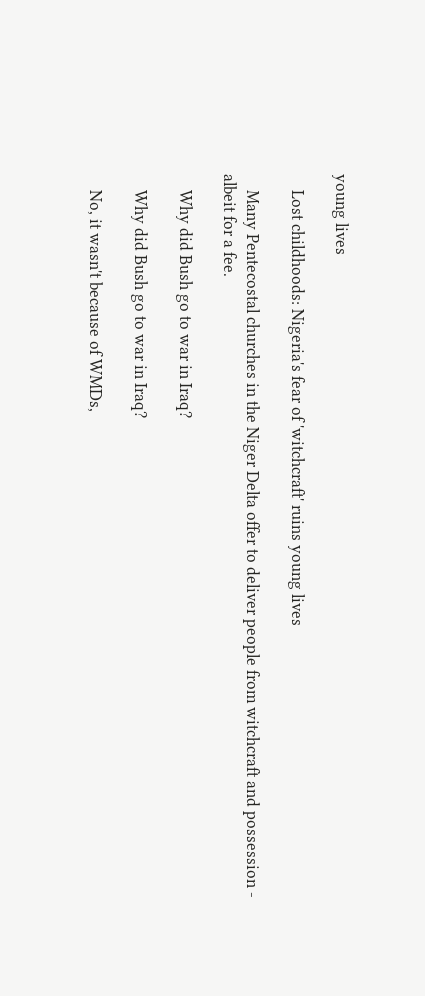young lives

    Lost childhoods: Nigeria's fear of 'witchcraft' ruins young lives

    Many Pentecostal churches in the Niger Delta offer to deliver people from witchcraft and possession - albeit for a fee.

    Why did Bush go to war in Iraq?

    Why did Bush go to war in Iraq?

    No, it wasn't because of WMDs,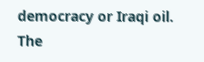democracy or Iraqi oil. The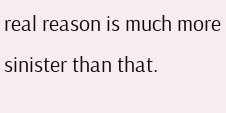real reason is much more sinister than that.